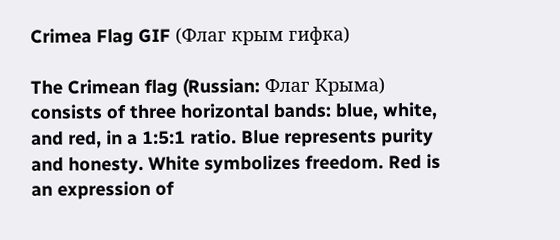Crimea Flag GIF (Флаг крым гифка)

The Crimean flag (Russian: Флаг Крыма) consists of three horizontal bands: blue, white, and red, in a 1:5:1 ratio. Blue represents purity and honesty. White symbolizes freedom. Red is an expression of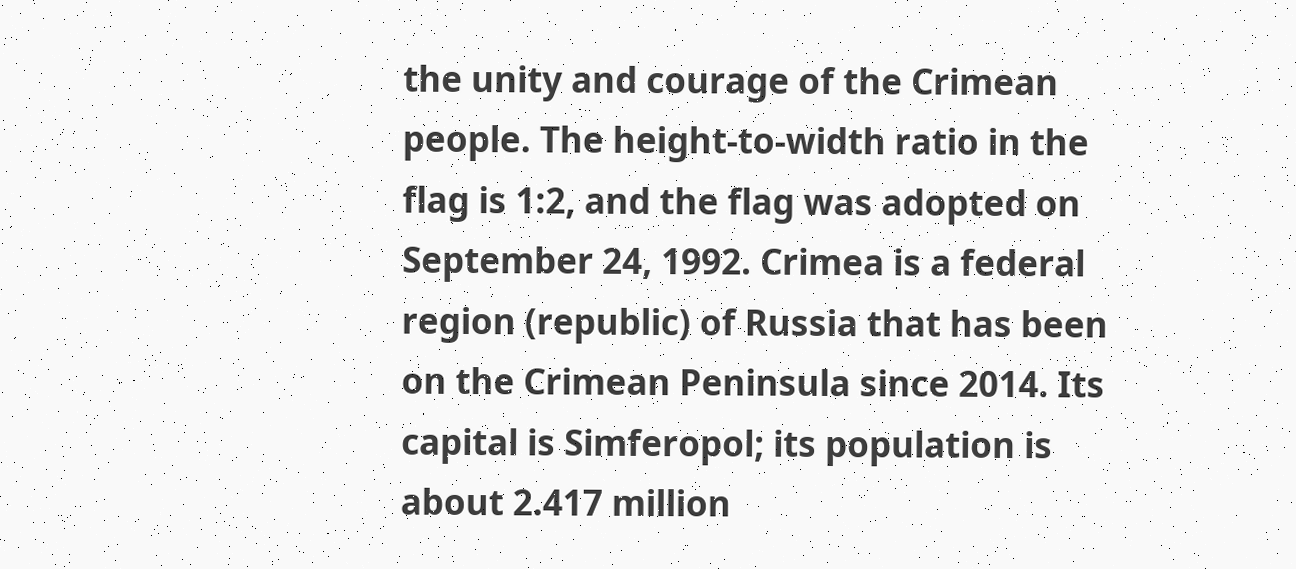the unity and courage of the Crimean people. The height-to-width ratio in the flag is 1:2, and the flag was adopted on September 24, 1992. Crimea is a federal region (republic) of Russia that has been on the Crimean Peninsula since 2014. Its capital is Simferopol; its population is about 2.417 million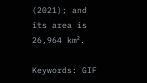(2021); and its area is 26,964 km².

Keywords: GIF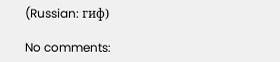(Russian: гиф)

No comments: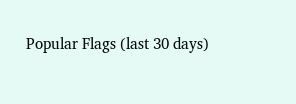Popular Flags (last 30 days)